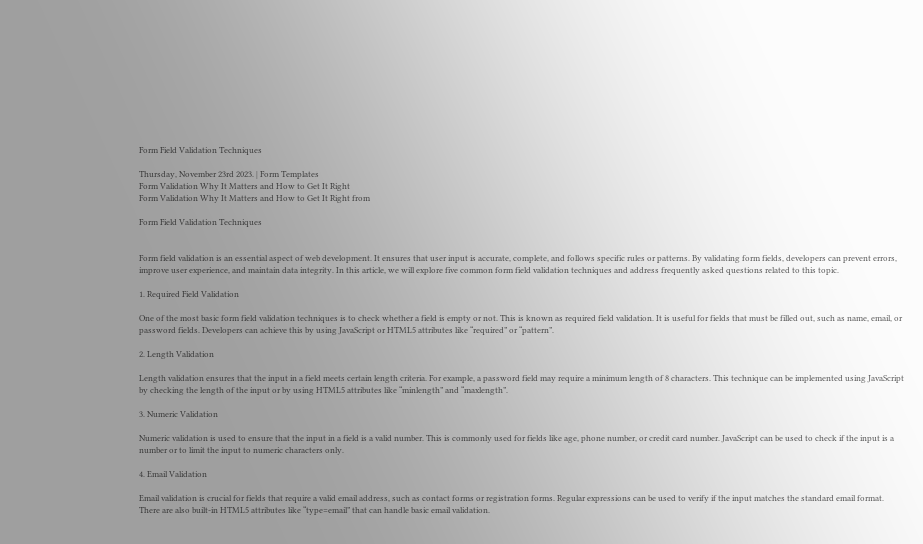Form Field Validation Techniques

Thursday, November 23rd 2023. | Form Templates
Form Validation Why It Matters and How to Get It Right
Form Validation Why It Matters and How to Get It Right from

Form Field Validation Techniques


Form field validation is an essential aspect of web development. It ensures that user input is accurate, complete, and follows specific rules or patterns. By validating form fields, developers can prevent errors, improve user experience, and maintain data integrity. In this article, we will explore five common form field validation techniques and address frequently asked questions related to this topic.

1. Required Field Validation

One of the most basic form field validation techniques is to check whether a field is empty or not. This is known as required field validation. It is useful for fields that must be filled out, such as name, email, or password fields. Developers can achieve this by using JavaScript or HTML5 attributes like “required” or “pattern”.

2. Length Validation

Length validation ensures that the input in a field meets certain length criteria. For example, a password field may require a minimum length of 8 characters. This technique can be implemented using JavaScript by checking the length of the input or by using HTML5 attributes like “minlength” and “maxlength”.

3. Numeric Validation

Numeric validation is used to ensure that the input in a field is a valid number. This is commonly used for fields like age, phone number, or credit card number. JavaScript can be used to check if the input is a number or to limit the input to numeric characters only.

4. Email Validation

Email validation is crucial for fields that require a valid email address, such as contact forms or registration forms. Regular expressions can be used to verify if the input matches the standard email format. There are also built-in HTML5 attributes like “type=email” that can handle basic email validation.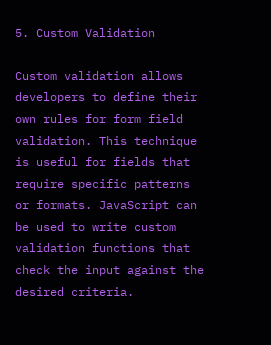5. Custom Validation

Custom validation allows developers to define their own rules for form field validation. This technique is useful for fields that require specific patterns or formats. JavaScript can be used to write custom validation functions that check the input against the desired criteria.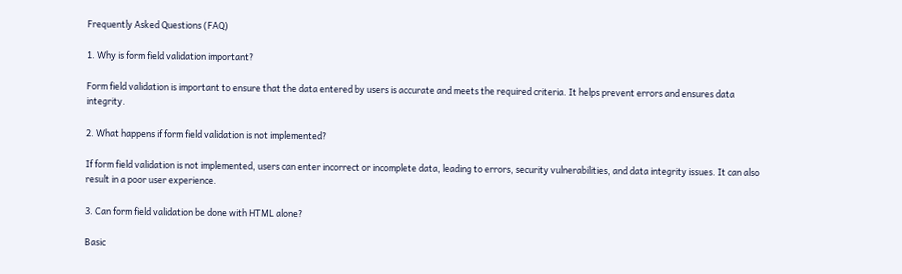Frequently Asked Questions (FAQ)

1. Why is form field validation important?

Form field validation is important to ensure that the data entered by users is accurate and meets the required criteria. It helps prevent errors and ensures data integrity.

2. What happens if form field validation is not implemented?

If form field validation is not implemented, users can enter incorrect or incomplete data, leading to errors, security vulnerabilities, and data integrity issues. It can also result in a poor user experience.

3. Can form field validation be done with HTML alone?

Basic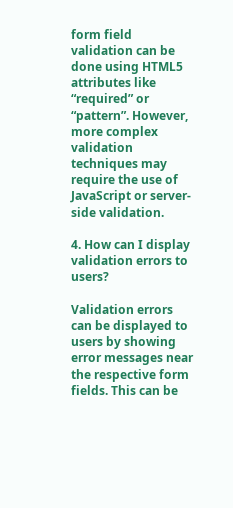form field validation can be done using HTML5 attributes like “required” or “pattern”. However, more complex validation techniques may require the use of JavaScript or server-side validation.

4. How can I display validation errors to users?

Validation errors can be displayed to users by showing error messages near the respective form fields. This can be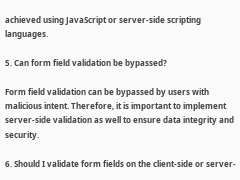achieved using JavaScript or server-side scripting languages.

5. Can form field validation be bypassed?

Form field validation can be bypassed by users with malicious intent. Therefore, it is important to implement server-side validation as well to ensure data integrity and security.

6. Should I validate form fields on the client-side or server-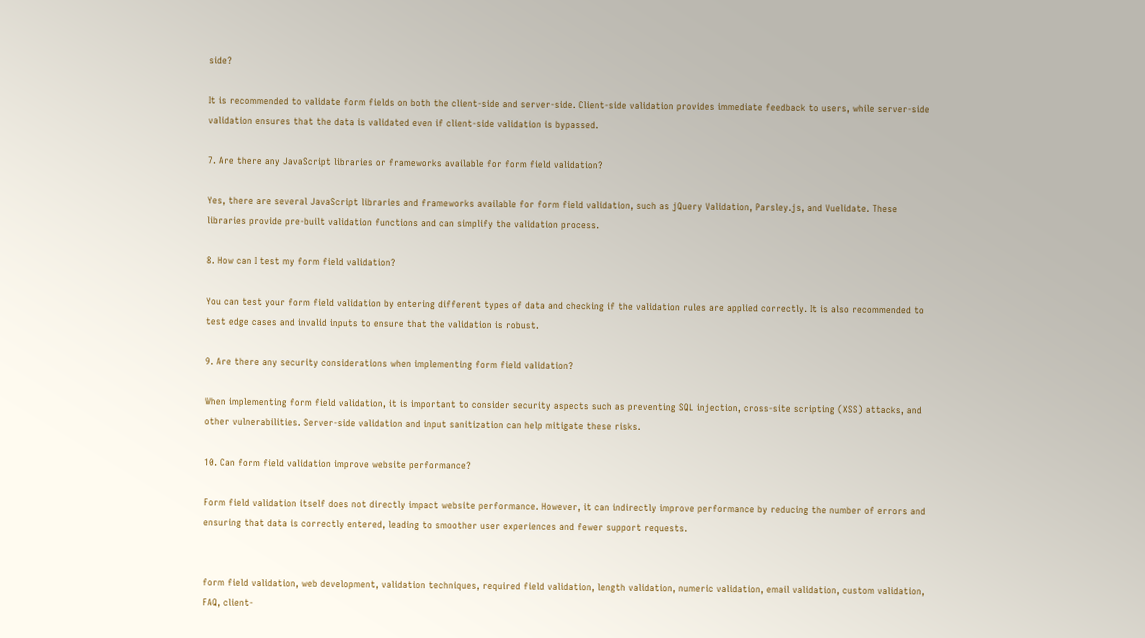side?

It is recommended to validate form fields on both the client-side and server-side. Client-side validation provides immediate feedback to users, while server-side validation ensures that the data is validated even if client-side validation is bypassed.

7. Are there any JavaScript libraries or frameworks available for form field validation?

Yes, there are several JavaScript libraries and frameworks available for form field validation, such as jQuery Validation, Parsley.js, and Vuelidate. These libraries provide pre-built validation functions and can simplify the validation process.

8. How can I test my form field validation?

You can test your form field validation by entering different types of data and checking if the validation rules are applied correctly. It is also recommended to test edge cases and invalid inputs to ensure that the validation is robust.

9. Are there any security considerations when implementing form field validation?

When implementing form field validation, it is important to consider security aspects such as preventing SQL injection, cross-site scripting (XSS) attacks, and other vulnerabilities. Server-side validation and input sanitization can help mitigate these risks.

10. Can form field validation improve website performance?

Form field validation itself does not directly impact website performance. However, it can indirectly improve performance by reducing the number of errors and ensuring that data is correctly entered, leading to smoother user experiences and fewer support requests.


form field validation, web development, validation techniques, required field validation, length validation, numeric validation, email validation, custom validation, FAQ, client-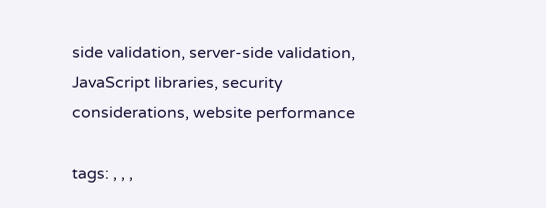side validation, server-side validation, JavaScript libraries, security considerations, website performance

tags: , , ,